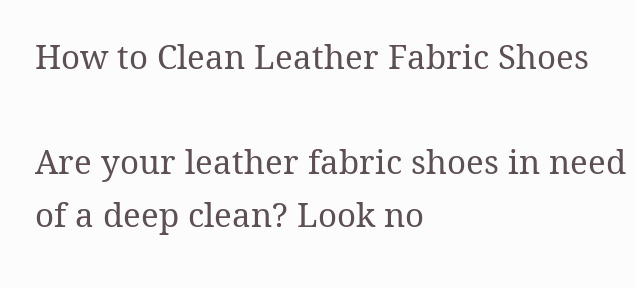How to Clean Leather Fabric Shoes

Are your leather fabric shoes in need of a deep clean? Look no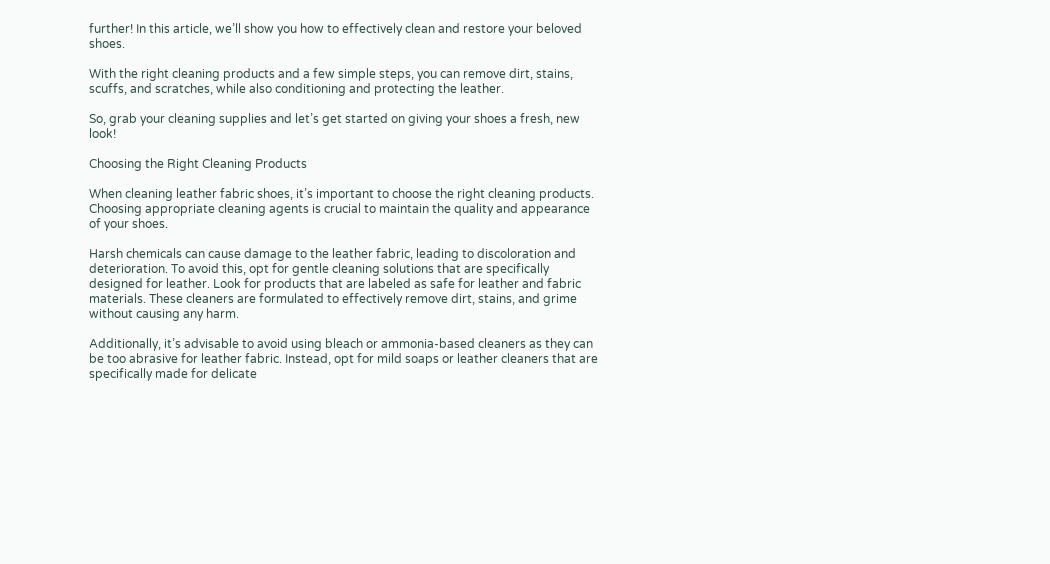further! In this article, we’ll show you how to effectively clean and restore your beloved shoes.

With the right cleaning products and a few simple steps, you can remove dirt, stains, scuffs, and scratches, while also conditioning and protecting the leather.

So, grab your cleaning supplies and let’s get started on giving your shoes a fresh, new look!

Choosing the Right Cleaning Products

When cleaning leather fabric shoes, it’s important to choose the right cleaning products. Choosing appropriate cleaning agents is crucial to maintain the quality and appearance of your shoes.

Harsh chemicals can cause damage to the leather fabric, leading to discoloration and deterioration. To avoid this, opt for gentle cleaning solutions that are specifically designed for leather. Look for products that are labeled as safe for leather and fabric materials. These cleaners are formulated to effectively remove dirt, stains, and grime without causing any harm.

Additionally, it’s advisable to avoid using bleach or ammonia-based cleaners as they can be too abrasive for leather fabric. Instead, opt for mild soaps or leather cleaners that are specifically made for delicate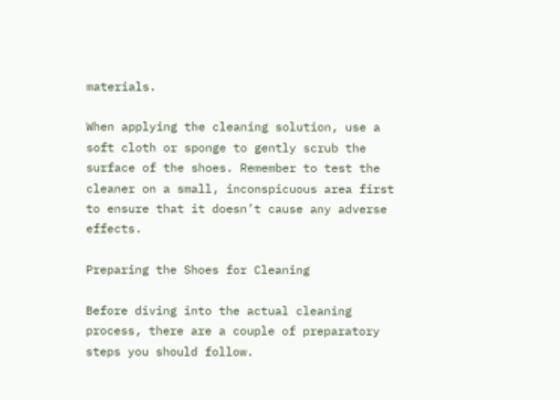materials.

When applying the cleaning solution, use a soft cloth or sponge to gently scrub the surface of the shoes. Remember to test the cleaner on a small, inconspicuous area first to ensure that it doesn’t cause any adverse effects.

Preparing the Shoes for Cleaning

Before diving into the actual cleaning process, there are a couple of preparatory steps you should follow.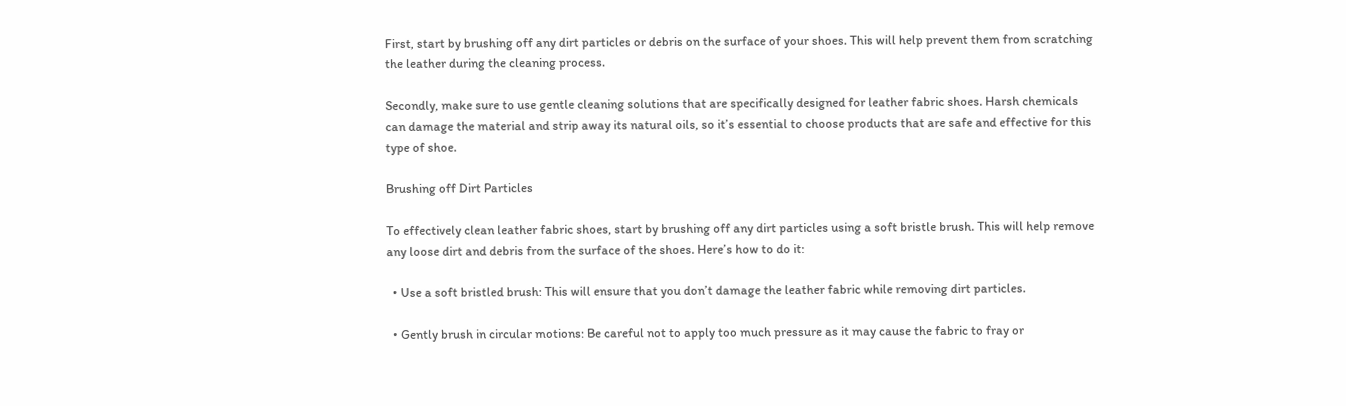First, start by brushing off any dirt particles or debris on the surface of your shoes. This will help prevent them from scratching the leather during the cleaning process.

Secondly, make sure to use gentle cleaning solutions that are specifically designed for leather fabric shoes. Harsh chemicals can damage the material and strip away its natural oils, so it’s essential to choose products that are safe and effective for this type of shoe.

Brushing off Dirt Particles

To effectively clean leather fabric shoes, start by brushing off any dirt particles using a soft bristle brush. This will help remove any loose dirt and debris from the surface of the shoes. Here’s how to do it:

  • Use a soft bristled brush: This will ensure that you don’t damage the leather fabric while removing dirt particles.

  • Gently brush in circular motions: Be careful not to apply too much pressure as it may cause the fabric to fray or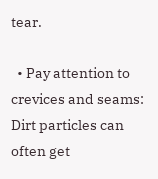tear.

  • Pay attention to crevices and seams: Dirt particles can often get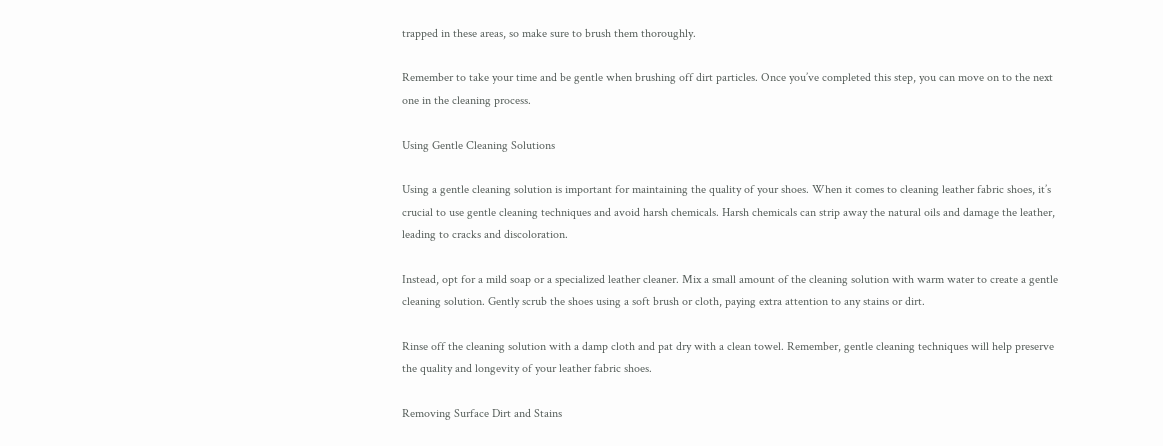trapped in these areas, so make sure to brush them thoroughly.

Remember to take your time and be gentle when brushing off dirt particles. Once you’ve completed this step, you can move on to the next one in the cleaning process.

Using Gentle Cleaning Solutions

Using a gentle cleaning solution is important for maintaining the quality of your shoes. When it comes to cleaning leather fabric shoes, it’s crucial to use gentle cleaning techniques and avoid harsh chemicals. Harsh chemicals can strip away the natural oils and damage the leather, leading to cracks and discoloration.

Instead, opt for a mild soap or a specialized leather cleaner. Mix a small amount of the cleaning solution with warm water to create a gentle cleaning solution. Gently scrub the shoes using a soft brush or cloth, paying extra attention to any stains or dirt.

Rinse off the cleaning solution with a damp cloth and pat dry with a clean towel. Remember, gentle cleaning techniques will help preserve the quality and longevity of your leather fabric shoes.

Removing Surface Dirt and Stains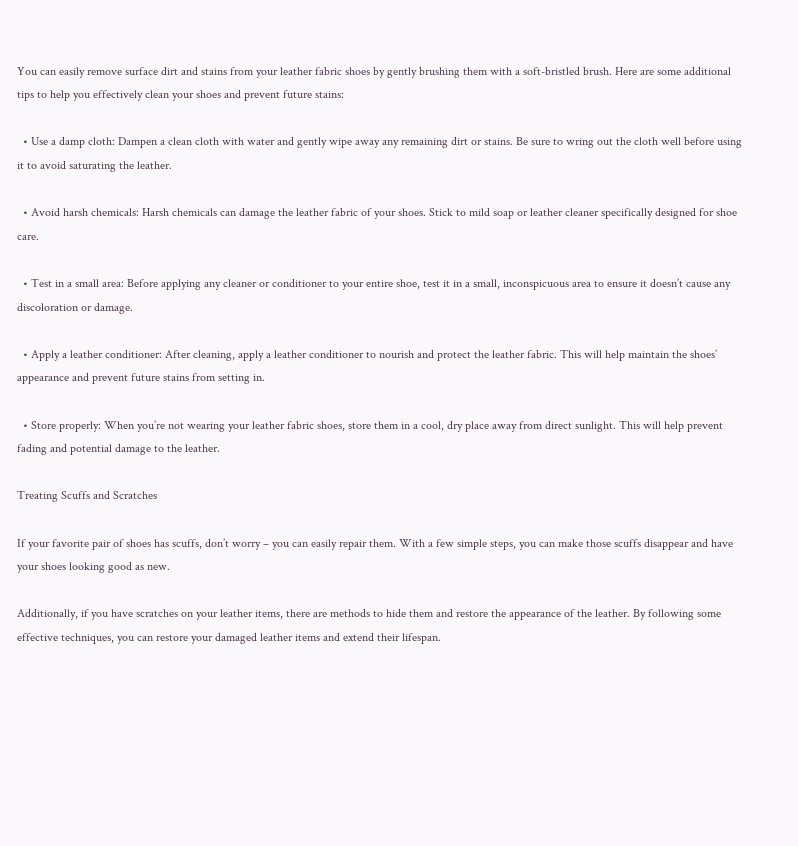You can easily remove surface dirt and stains from your leather fabric shoes by gently brushing them with a soft-bristled brush. Here are some additional tips to help you effectively clean your shoes and prevent future stains:

  • Use a damp cloth: Dampen a clean cloth with water and gently wipe away any remaining dirt or stains. Be sure to wring out the cloth well before using it to avoid saturating the leather.

  • Avoid harsh chemicals: Harsh chemicals can damage the leather fabric of your shoes. Stick to mild soap or leather cleaner specifically designed for shoe care.

  • Test in a small area: Before applying any cleaner or conditioner to your entire shoe, test it in a small, inconspicuous area to ensure it doesn’t cause any discoloration or damage.

  • Apply a leather conditioner: After cleaning, apply a leather conditioner to nourish and protect the leather fabric. This will help maintain the shoes’ appearance and prevent future stains from setting in.

  • Store properly: When you’re not wearing your leather fabric shoes, store them in a cool, dry place away from direct sunlight. This will help prevent fading and potential damage to the leather.

Treating Scuffs and Scratches

If your favorite pair of shoes has scuffs, don’t worry – you can easily repair them. With a few simple steps, you can make those scuffs disappear and have your shoes looking good as new.

Additionally, if you have scratches on your leather items, there are methods to hide them and restore the appearance of the leather. By following some effective techniques, you can restore your damaged leather items and extend their lifespan.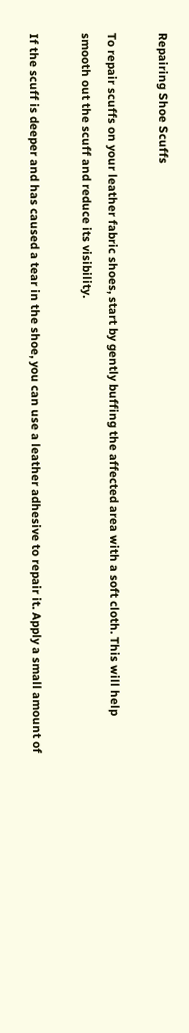Repairing Shoe Scuffs

To repair scuffs on your leather fabric shoes, start by gently buffing the affected area with a soft cloth. This will help smooth out the scuff and reduce its visibility.

If the scuff is deeper and has caused a tear in the shoe, you can use a leather adhesive to repair it. Apply a small amount of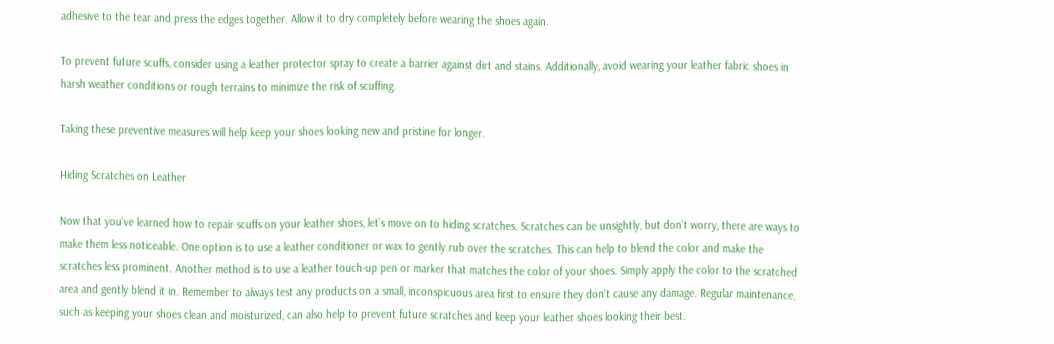adhesive to the tear and press the edges together. Allow it to dry completely before wearing the shoes again.

To prevent future scuffs, consider using a leather protector spray to create a barrier against dirt and stains. Additionally, avoid wearing your leather fabric shoes in harsh weather conditions or rough terrains to minimize the risk of scuffing.

Taking these preventive measures will help keep your shoes looking new and pristine for longer.

Hiding Scratches on Leather

Now that you’ve learned how to repair scuffs on your leather shoes, let’s move on to hiding scratches. Scratches can be unsightly, but don’t worry, there are ways to make them less noticeable. One option is to use a leather conditioner or wax to gently rub over the scratches. This can help to blend the color and make the scratches less prominent. Another method is to use a leather touch-up pen or marker that matches the color of your shoes. Simply apply the color to the scratched area and gently blend it in. Remember to always test any products on a small, inconspicuous area first to ensure they don’t cause any damage. Regular maintenance, such as keeping your shoes clean and moisturized, can also help to prevent future scratches and keep your leather shoes looking their best.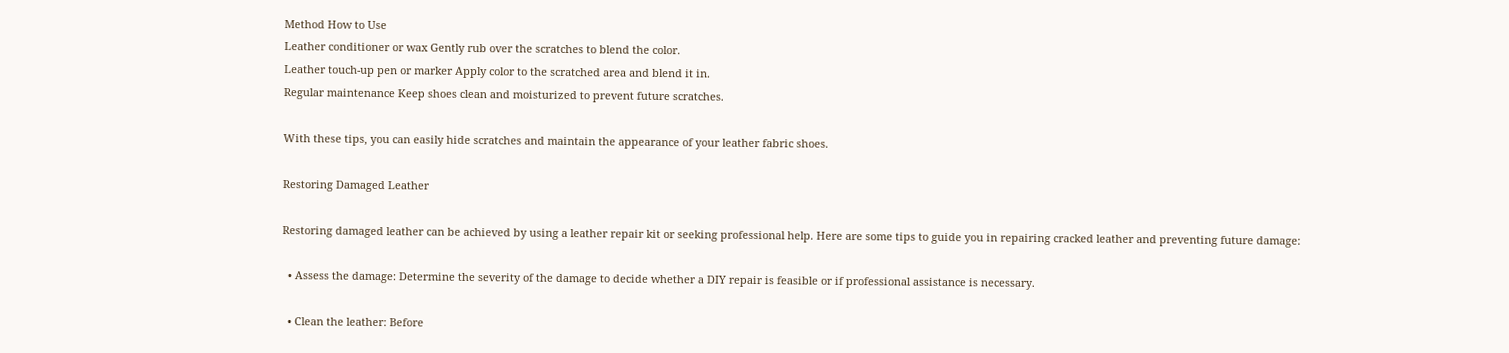Method How to Use
Leather conditioner or wax Gently rub over the scratches to blend the color.
Leather touch-up pen or marker Apply color to the scratched area and blend it in.
Regular maintenance Keep shoes clean and moisturized to prevent future scratches.

With these tips, you can easily hide scratches and maintain the appearance of your leather fabric shoes.

Restoring Damaged Leather

Restoring damaged leather can be achieved by using a leather repair kit or seeking professional help. Here are some tips to guide you in repairing cracked leather and preventing future damage:

  • Assess the damage: Determine the severity of the damage to decide whether a DIY repair is feasible or if professional assistance is necessary.

  • Clean the leather: Before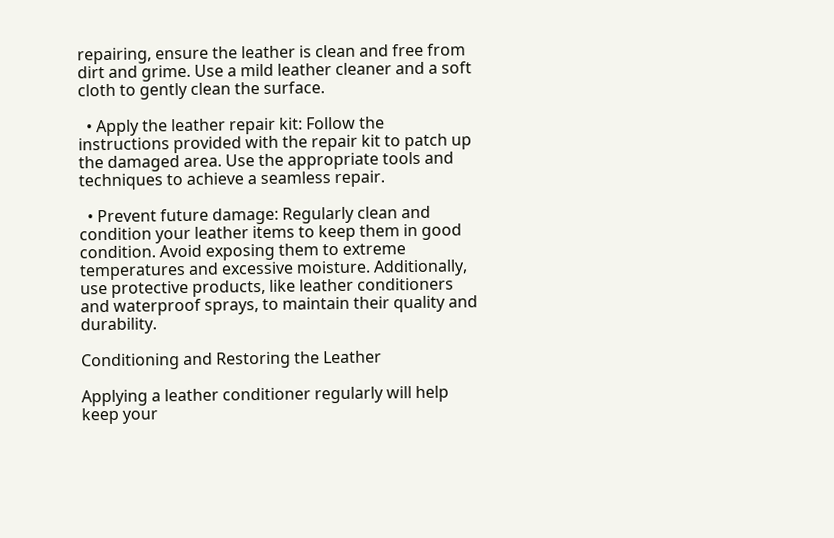repairing, ensure the leather is clean and free from dirt and grime. Use a mild leather cleaner and a soft cloth to gently clean the surface.

  • Apply the leather repair kit: Follow the instructions provided with the repair kit to patch up the damaged area. Use the appropriate tools and techniques to achieve a seamless repair.

  • Prevent future damage: Regularly clean and condition your leather items to keep them in good condition. Avoid exposing them to extreme temperatures and excessive moisture. Additionally, use protective products, like leather conditioners and waterproof sprays, to maintain their quality and durability.

Conditioning and Restoring the Leather

Applying a leather conditioner regularly will help keep your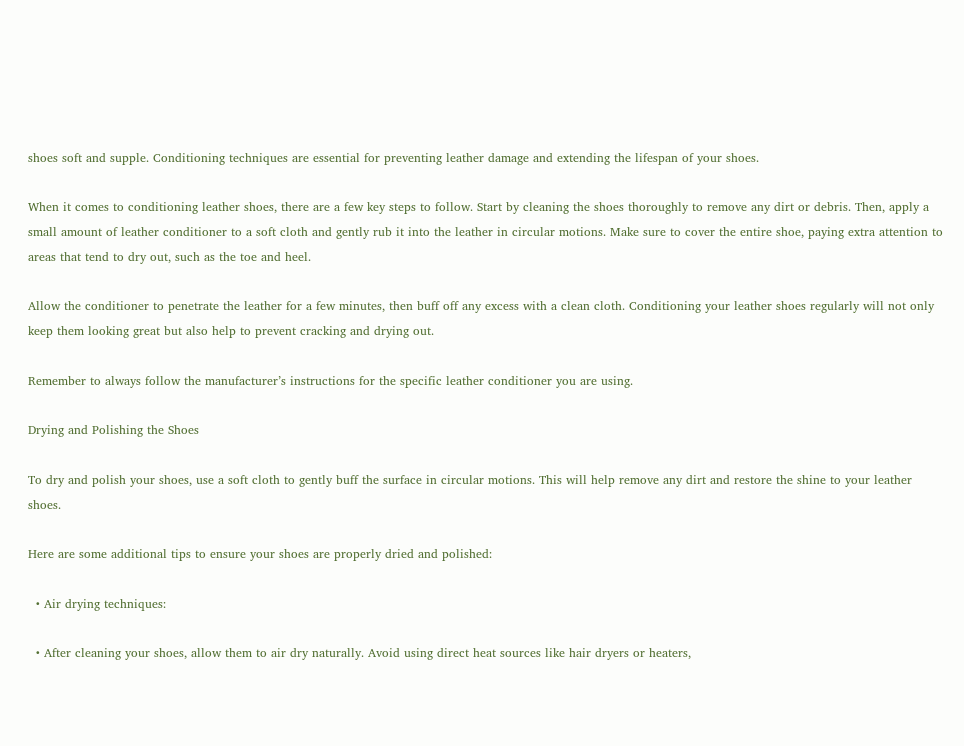shoes soft and supple. Conditioning techniques are essential for preventing leather damage and extending the lifespan of your shoes.

When it comes to conditioning leather shoes, there are a few key steps to follow. Start by cleaning the shoes thoroughly to remove any dirt or debris. Then, apply a small amount of leather conditioner to a soft cloth and gently rub it into the leather in circular motions. Make sure to cover the entire shoe, paying extra attention to areas that tend to dry out, such as the toe and heel.

Allow the conditioner to penetrate the leather for a few minutes, then buff off any excess with a clean cloth. Conditioning your leather shoes regularly will not only keep them looking great but also help to prevent cracking and drying out.

Remember to always follow the manufacturer’s instructions for the specific leather conditioner you are using.

Drying and Polishing the Shoes

To dry and polish your shoes, use a soft cloth to gently buff the surface in circular motions. This will help remove any dirt and restore the shine to your leather shoes.

Here are some additional tips to ensure your shoes are properly dried and polished:

  • Air drying techniques:

  • After cleaning your shoes, allow them to air dry naturally. Avoid using direct heat sources like hair dryers or heaters,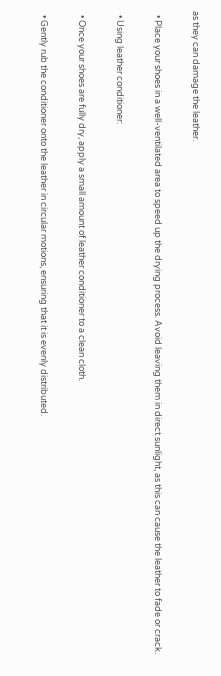as they can damage the leather.

  • Place your shoes in a well-ventilated area to speed up the drying process. Avoid leaving them in direct sunlight, as this can cause the leather to fade or crack.

  • Using leather conditioner:

  • Once your shoes are fully dry, apply a small amount of leather conditioner to a clean cloth.

  • Gently rub the conditioner onto the leather in circular motions, ensuring that it is evenly distributed.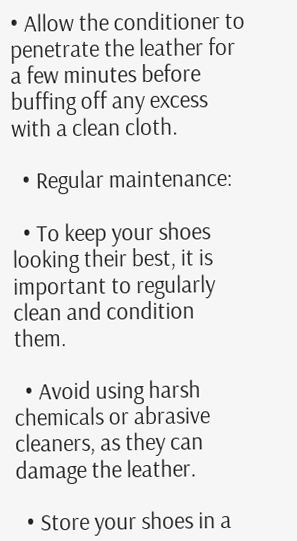• Allow the conditioner to penetrate the leather for a few minutes before buffing off any excess with a clean cloth.

  • Regular maintenance:

  • To keep your shoes looking their best, it is important to regularly clean and condition them.

  • Avoid using harsh chemicals or abrasive cleaners, as they can damage the leather.

  • Store your shoes in a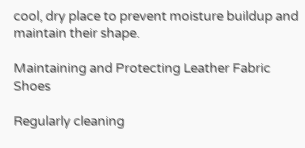cool, dry place to prevent moisture buildup and maintain their shape.

Maintaining and Protecting Leather Fabric Shoes

Regularly cleaning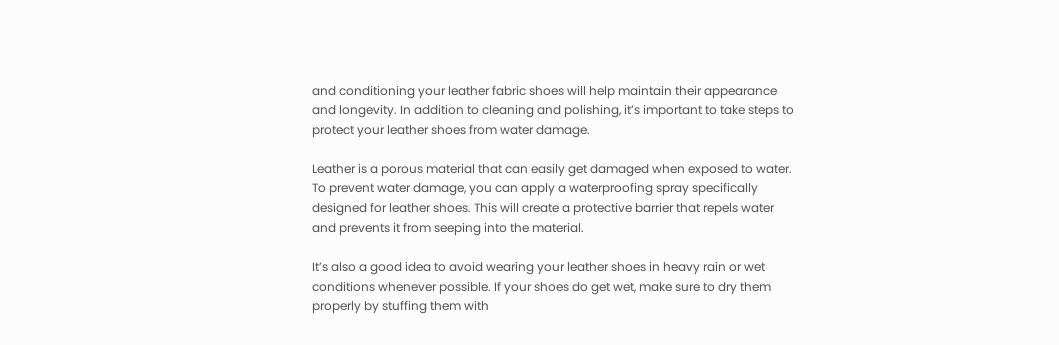and conditioning your leather fabric shoes will help maintain their appearance and longevity. In addition to cleaning and polishing, it’s important to take steps to protect your leather shoes from water damage.

Leather is a porous material that can easily get damaged when exposed to water. To prevent water damage, you can apply a waterproofing spray specifically designed for leather shoes. This will create a protective barrier that repels water and prevents it from seeping into the material.

It’s also a good idea to avoid wearing your leather shoes in heavy rain or wet conditions whenever possible. If your shoes do get wet, make sure to dry them properly by stuffing them with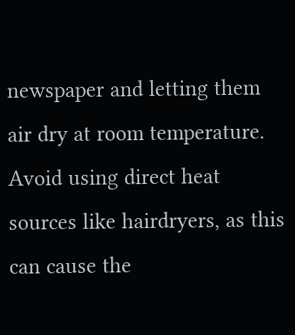newspaper and letting them air dry at room temperature. Avoid using direct heat sources like hairdryers, as this can cause the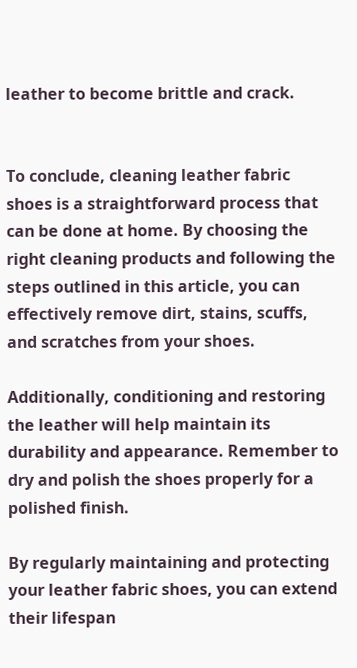leather to become brittle and crack.


To conclude, cleaning leather fabric shoes is a straightforward process that can be done at home. By choosing the right cleaning products and following the steps outlined in this article, you can effectively remove dirt, stains, scuffs, and scratches from your shoes.

Additionally, conditioning and restoring the leather will help maintain its durability and appearance. Remember to dry and polish the shoes properly for a polished finish.

By regularly maintaining and protecting your leather fabric shoes, you can extend their lifespan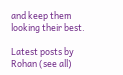and keep them looking their best.

Latest posts by Rohan (see all)